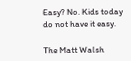Easy? No. Kids today do not have it easy.

The Matt Walsh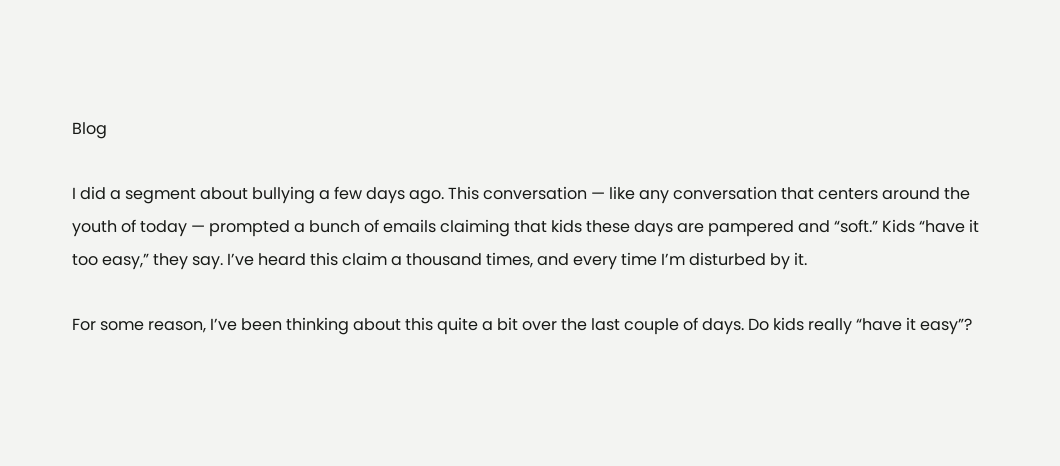Blog

I did a segment about bullying a few days ago. This conversation — like any conversation that centers around the youth of today — prompted a bunch of emails claiming that kids these days are pampered and “soft.” Kids “have it too easy,” they say. I’ve heard this claim a thousand times, and every time I’m disturbed by it.

For some reason, I’ve been thinking about this quite a bit over the last couple of days. Do kids really “have it easy”?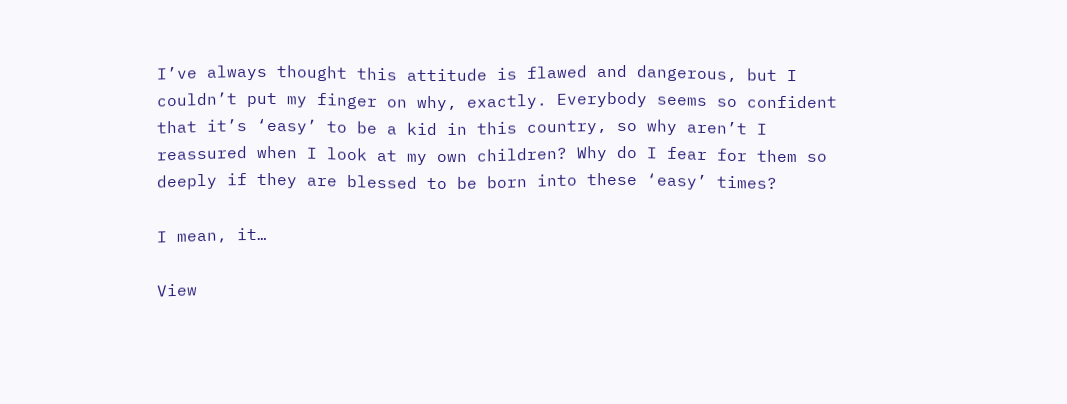I’ve always thought this attitude is flawed and dangerous, but I couldn’t put my finger on why, exactly. Everybody seems so confident that it’s ‘easy’ to be a kid in this country, so why aren’t I reassured when I look at my own children? Why do I fear for them so deeply if they are blessed to be born into these ‘easy’ times?

I mean, it…

View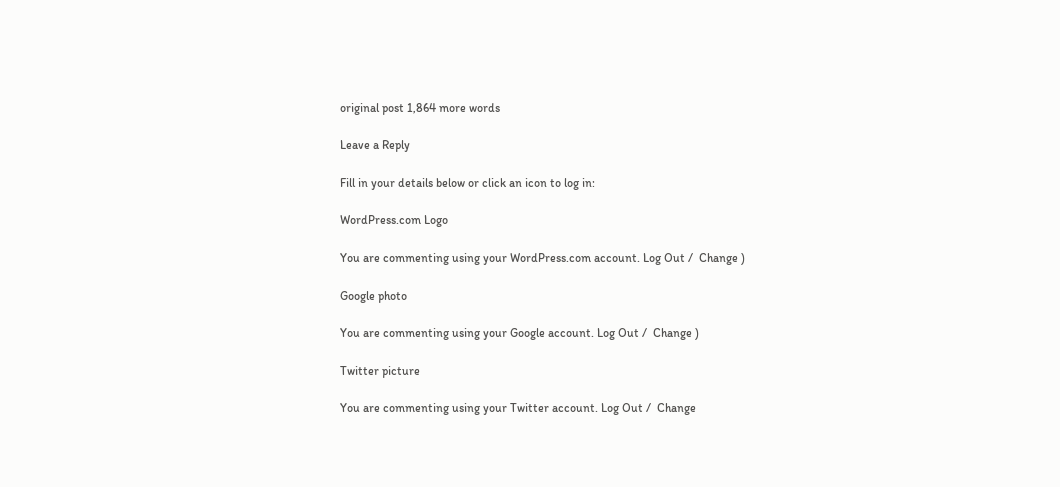original post 1,864 more words

Leave a Reply

Fill in your details below or click an icon to log in:

WordPress.com Logo

You are commenting using your WordPress.com account. Log Out /  Change )

Google photo

You are commenting using your Google account. Log Out /  Change )

Twitter picture

You are commenting using your Twitter account. Log Out /  Change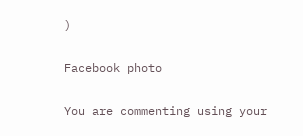)

Facebook photo

You are commenting using your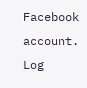Facebook account. Log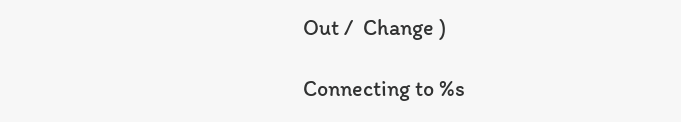Out /  Change )

Connecting to %s